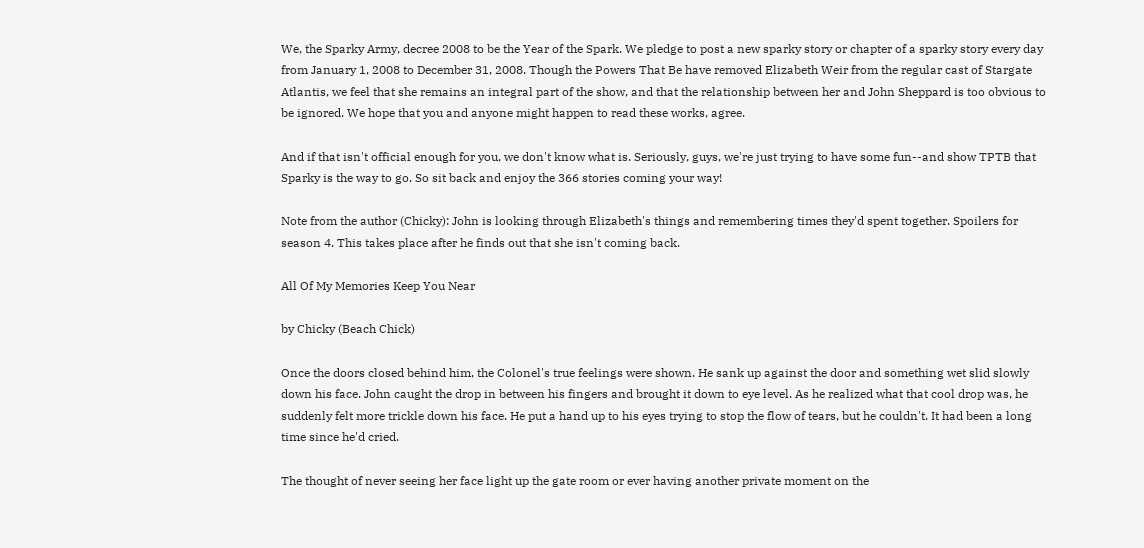We, the Sparky Army, decree 2008 to be the Year of the Spark. We pledge to post a new sparky story or chapter of a sparky story every day from January 1, 2008 to December 31, 2008. Though the Powers That Be have removed Elizabeth Weir from the regular cast of Stargate Atlantis, we feel that she remains an integral part of the show, and that the relationship between her and John Sheppard is too obvious to be ignored. We hope that you and anyone might happen to read these works, agree.

And if that isn't official enough for you, we don't know what is. Seriously, guys, we're just trying to have some fun--and show TPTB that Sparky is the way to go. So sit back and enjoy the 366 stories coming your way!

Note from the author (Chicky): John is looking through Elizabeth's things and remembering times they'd spent together. Spoilers for season 4. This takes place after he finds out that she isn't coming back.

All Of My Memories Keep You Near

by Chicky (Beach Chick)

Once the doors closed behind him, the Colonel's true feelings were shown. He sank up against the door and something wet slid slowly down his face. John caught the drop in between his fingers and brought it down to eye level. As he realized what that cool drop was, he suddenly felt more trickle down his face. He put a hand up to his eyes trying to stop the flow of tears, but he couldn't. It had been a long time since he'd cried.

The thought of never seeing her face light up the gate room or ever having another private moment on the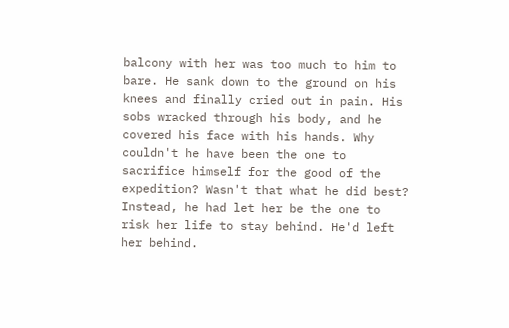balcony with her was too much to him to bare. He sank down to the ground on his knees and finally cried out in pain. His sobs wracked through his body, and he covered his face with his hands. Why couldn't he have been the one to sacrifice himself for the good of the expedition? Wasn't that what he did best? Instead, he had let her be the one to risk her life to stay behind. He'd left her behind.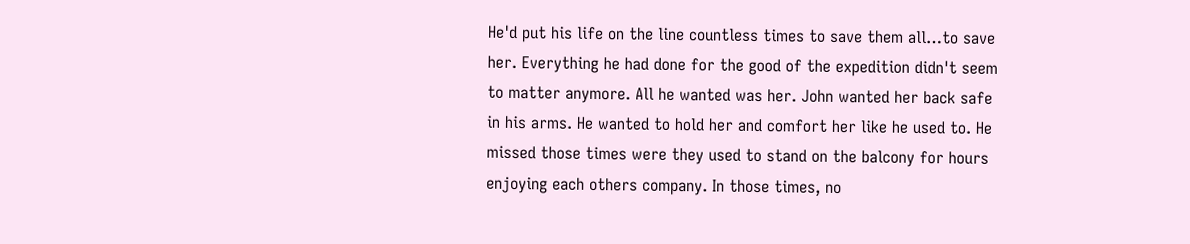He'd put his life on the line countless times to save them all…to save her. Everything he had done for the good of the expedition didn't seem to matter anymore. All he wanted was her. John wanted her back safe in his arms. He wanted to hold her and comfort her like he used to. He missed those times were they used to stand on the balcony for hours enjoying each others company. In those times, no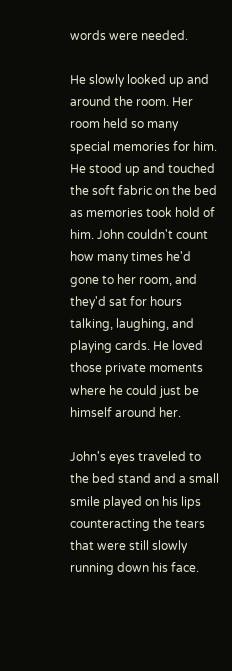words were needed.

He slowly looked up and around the room. Her room held so many special memories for him. He stood up and touched the soft fabric on the bed as memories took hold of him. John couldn't count how many times he'd gone to her room, and they'd sat for hours talking, laughing, and playing cards. He loved those private moments where he could just be himself around her.

John's eyes traveled to the bed stand and a small smile played on his lips counteracting the tears that were still slowly running down his face.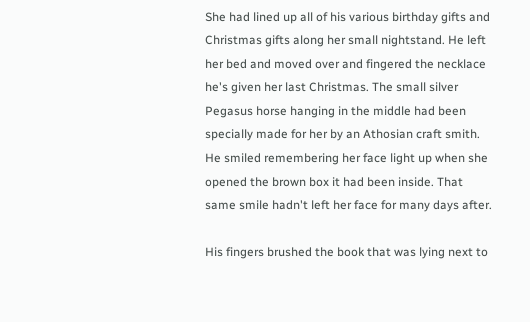She had lined up all of his various birthday gifts and Christmas gifts along her small nightstand. He left her bed and moved over and fingered the necklace he's given her last Christmas. The small silver Pegasus horse hanging in the middle had been specially made for her by an Athosian craft smith. He smiled remembering her face light up when she opened the brown box it had been inside. That same smile hadn't left her face for many days after.

His fingers brushed the book that was lying next to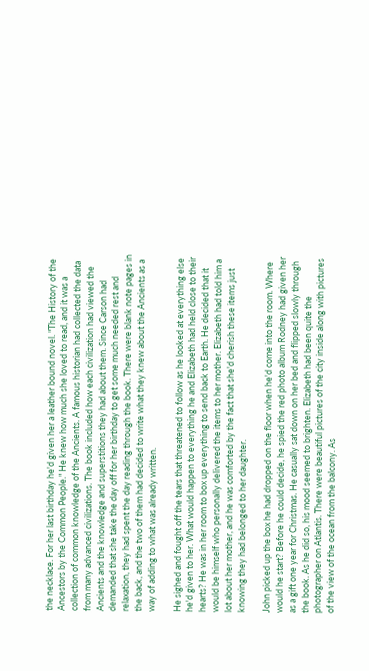the necklace. For her last birthday he'd given her a leather bound novel. "The History of the Ancestors by the Common People." He knew how much she loved to read, and it was a collection of common knowledge of the Ancients. A famous historian had collected the data from many advanced civilizations. The book included how each civilization had viewed the Ancients and the knowledge and superstitions they had about them. Since Carson had demanded that she take the day off for her birthday to get some much needed rest and relaxation, they had spent the day reading through the book. There were blank note pages in the back, and the two of them had decided to write what they knew about the Ancients as a way of adding to what was already written.

He sighed and fought off the tears that threatened to follow as he looked at everything else he'd given to her. What would happen to everything he and Elizabeth had held close to their hearts? He was in her room to box up everything to send back to Earth. He decided that it would be himself who personally delivered the items to her mother. Elizabeth had told him a lot about her mother, and he was comforted by the fact that she'd cherish these items just knowing they had belonged to her daughter.

John picked up the box he had dropped on the floor when he'd come into the room. Where would he start? Before he could decide, he spied the red photo album Rodney had given her as a gift one year for Christmas. He casually sat down on her bed and flipped slowly through the book. As he did so, his mood seemed to brighten. Elizabeth had been quite the photographer on Atlantis. There were beautiful pictures of the city inside along with pictures of the view of the ocean from the balcony. As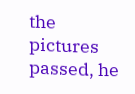the pictures passed, he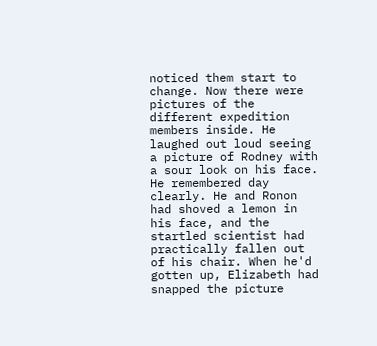noticed them start to change. Now there were pictures of the different expedition members inside. He laughed out loud seeing a picture of Rodney with a sour look on his face. He remembered day clearly. He and Ronon had shoved a lemon in his face, and the startled scientist had practically fallen out of his chair. When he'd gotten up, Elizabeth had snapped the picture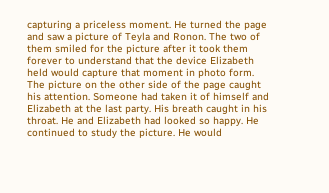capturing a priceless moment. He turned the page and saw a picture of Teyla and Ronon. The two of them smiled for the picture after it took them forever to understand that the device Elizabeth held would capture that moment in photo form. The picture on the other side of the page caught his attention. Someone had taken it of himself and Elizabeth at the last party. His breath caught in his throat. He and Elizabeth had looked so happy. He continued to study the picture. He would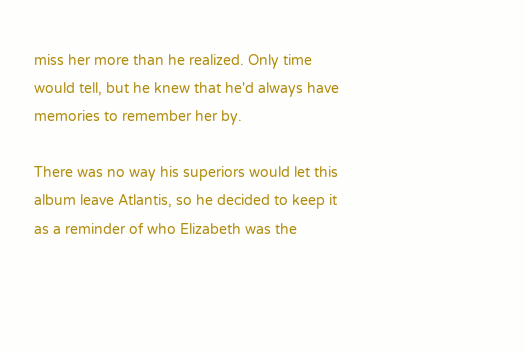miss her more than he realized. Only time would tell, but he knew that he'd always have memories to remember her by.

There was no way his superiors would let this album leave Atlantis, so he decided to keep it as a reminder of who Elizabeth was the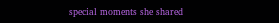special moments she shared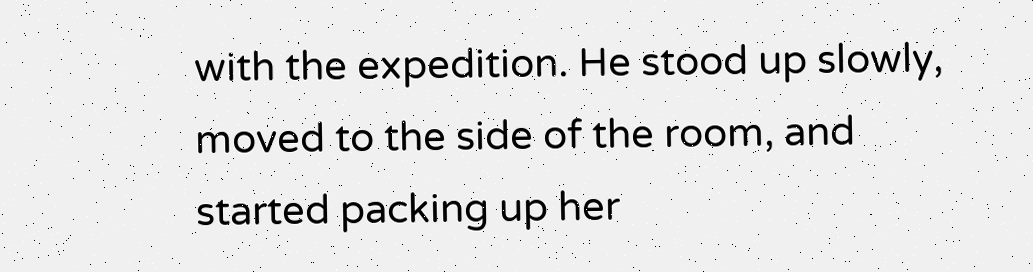with the expedition. He stood up slowly, moved to the side of the room, and started packing up her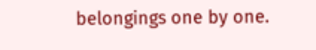belongings one by one.